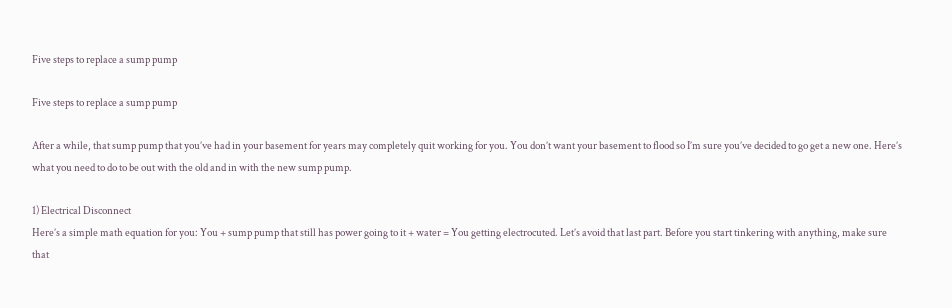Five steps to replace a sump pump

Five steps to replace a sump pump

After a while, that sump pump that you’ve had in your basement for years may completely quit working for you. You don’t want your basement to flood so I’m sure you’ve decided to go get a new one. Here’s what you need to do to be out with the old and in with the new sump pump.

1) Electrical Disconnect
Here’s a simple math equation for you: You + sump pump that still has power going to it + water = You getting electrocuted. Let’s avoid that last part. Before you start tinkering with anything, make sure that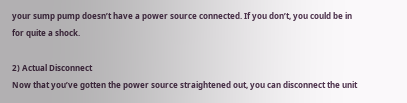your sump pump doesn’t have a power source connected. If you don’t, you could be in for quite a shock.

2) Actual Disconnect
Now that you’ve gotten the power source straightened out, you can disconnect the unit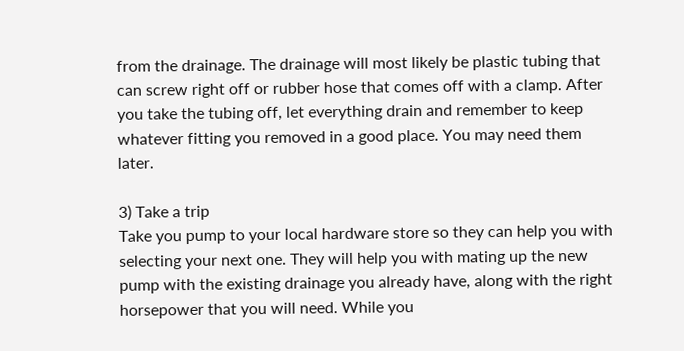from the drainage. The drainage will most likely be plastic tubing that can screw right off or rubber hose that comes off with a clamp. After you take the tubing off, let everything drain and remember to keep whatever fitting you removed in a good place. You may need them later.

3) Take a trip
Take you pump to your local hardware store so they can help you with selecting your next one. They will help you with mating up the new pump with the existing drainage you already have, along with the right horsepower that you will need. While you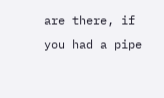are there, if you had a pipe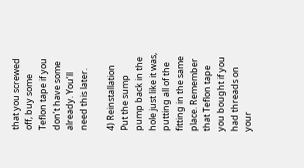that you screwed off, buy some Teflon tape if you don’t have some already. You’ll need this later.

4) Reinstallation
Put the sump pump back in the hole just like it was, putting all of the fitting in the same place. Remember that Teflon tape you bought if you had threads on your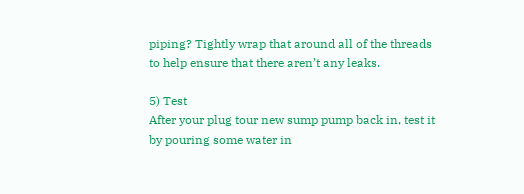piping? Tightly wrap that around all of the threads to help ensure that there aren’t any leaks.

5) Test
After your plug tour new sump pump back in, test it by pouring some water in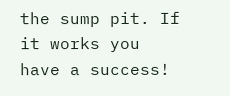the sump pit. If it works you have a success!